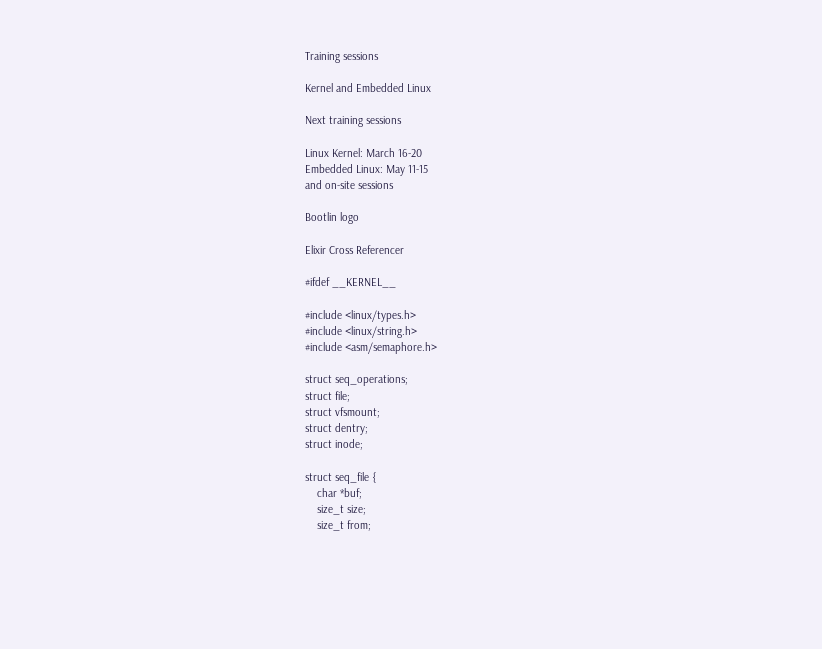Training sessions

Kernel and Embedded Linux

Next training sessions

Linux Kernel: March 16-20
Embedded Linux: May 11-15
and on-site sessions

Bootlin logo

Elixir Cross Referencer

#ifdef __KERNEL__

#include <linux/types.h>
#include <linux/string.h>
#include <asm/semaphore.h>

struct seq_operations;
struct file;
struct vfsmount;
struct dentry;
struct inode;

struct seq_file {
    char *buf;
    size_t size;
    size_t from;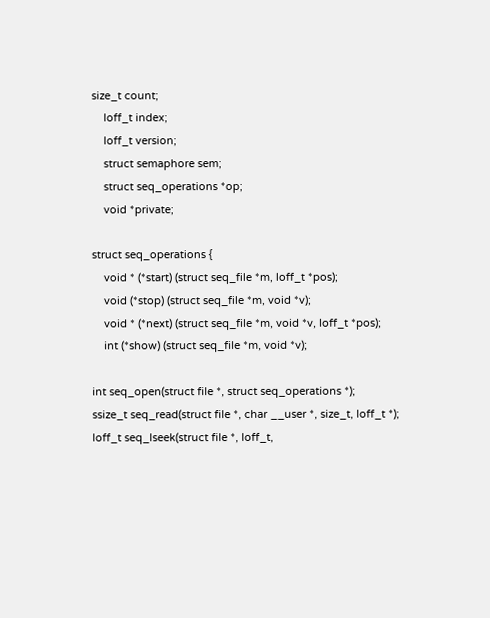size_t count;
    loff_t index;
    loff_t version;
    struct semaphore sem;
    struct seq_operations *op;
    void *private;

struct seq_operations {
    void * (*start) (struct seq_file *m, loff_t *pos);
    void (*stop) (struct seq_file *m, void *v);
    void * (*next) (struct seq_file *m, void *v, loff_t *pos);
    int (*show) (struct seq_file *m, void *v);

int seq_open(struct file *, struct seq_operations *);
ssize_t seq_read(struct file *, char __user *, size_t, loff_t *);
loff_t seq_lseek(struct file *, loff_t,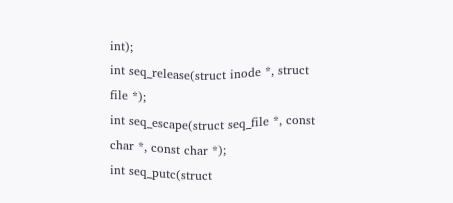int);
int seq_release(struct inode *, struct file *);
int seq_escape(struct seq_file *, const char *, const char *);
int seq_putc(struct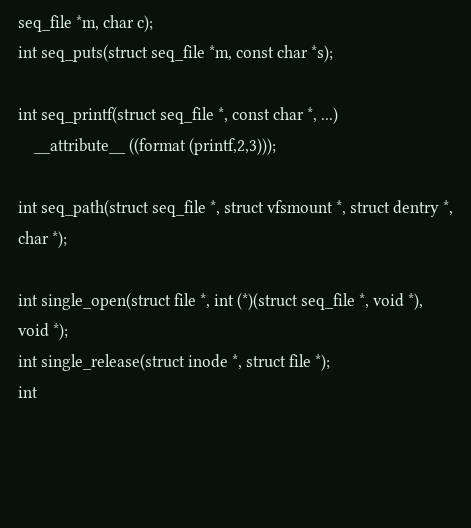seq_file *m, char c);
int seq_puts(struct seq_file *m, const char *s);

int seq_printf(struct seq_file *, const char *, ...)
    __attribute__ ((format (printf,2,3)));

int seq_path(struct seq_file *, struct vfsmount *, struct dentry *, char *);

int single_open(struct file *, int (*)(struct seq_file *, void *), void *);
int single_release(struct inode *, struct file *);
int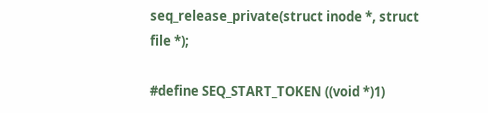seq_release_private(struct inode *, struct file *);

#define SEQ_START_TOKEN ((void *)1)